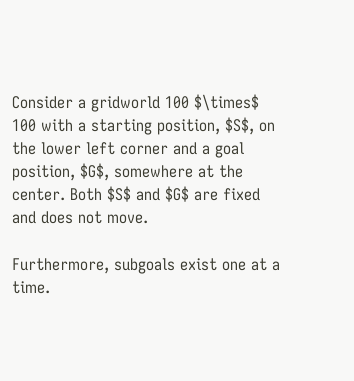Consider a gridworld 100 $\times$ 100 with a starting position, $S$, on the lower left corner and a goal position, $G$, somewhere at the center. Both $S$ and $G$ are fixed and does not move.

Furthermore, subgoals exist one at a time.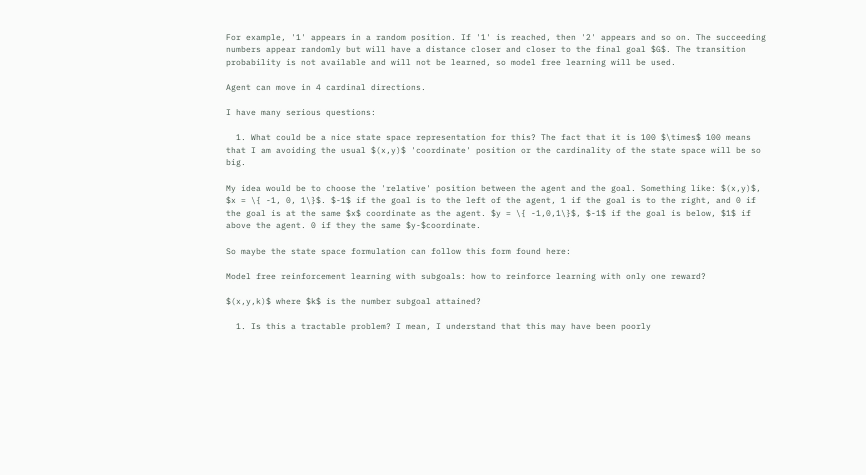For example, '1' appears in a random position. If '1' is reached, then '2' appears and so on. The succeeding numbers appear randomly but will have a distance closer and closer to the final goal $G$. The transition probability is not available and will not be learned, so model free learning will be used.

Agent can move in 4 cardinal directions.

I have many serious questions:

  1. What could be a nice state space representation for this? The fact that it is 100 $\times$ 100 means that I am avoiding the usual $(x,y)$ 'coordinate' position or the cardinality of the state space will be so big.

My idea would be to choose the 'relative' position between the agent and the goal. Something like: $(x,y)$, $x = \{ -1, 0, 1\}$. $-1$ if the goal is to the left of the agent, 1 if the goal is to the right, and 0 if the goal is at the same $x$ coordinate as the agent. $y = \{ -1,0,1\}$, $-1$ if the goal is below, $1$ if above the agent. 0 if they the same $y-$coordinate.

So maybe the state space formulation can follow this form found here:

Model free reinforcement learning with subgoals: how to reinforce learning with only one reward?

$(x,y,k)$ where $k$ is the number subgoal attained?

  1. Is this a tractable problem? I mean, I understand that this may have been poorly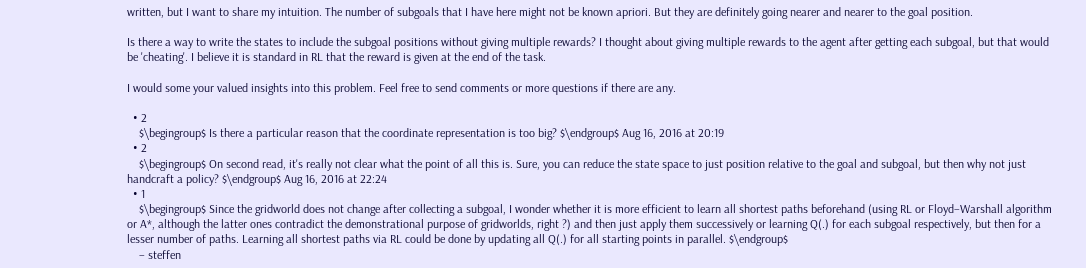written, but I want to share my intuition. The number of subgoals that I have here might not be known apriori. But they are definitely going nearer and nearer to the goal position.

Is there a way to write the states to include the subgoal positions without giving multiple rewards? I thought about giving multiple rewards to the agent after getting each subgoal, but that would be 'cheating'. I believe it is standard in RL that the reward is given at the end of the task.

I would some your valued insights into this problem. Feel free to send comments or more questions if there are any.

  • 2
    $\begingroup$ Is there a particular reason that the coordinate representation is too big? $\endgroup$ Aug 16, 2016 at 20:19
  • 2
    $\begingroup$ On second read, it's really not clear what the point of all this is. Sure, you can reduce the state space to just position relative to the goal and subgoal, but then why not just handcraft a policy? $\endgroup$ Aug 16, 2016 at 22:24
  • 1
    $\begingroup$ Since the gridworld does not change after collecting a subgoal, I wonder whether it is more efficient to learn all shortest paths beforehand (using RL or Floyd–Warshall algorithm or A*, although the latter ones contradict the demonstrational purpose of gridworlds, right ?) and then just apply them successively or learning Q(.) for each subgoal respectively, but then for a lesser number of paths. Learning all shortest paths via RL could be done by updating all Q(.) for all starting points in parallel. $\endgroup$
    – steffen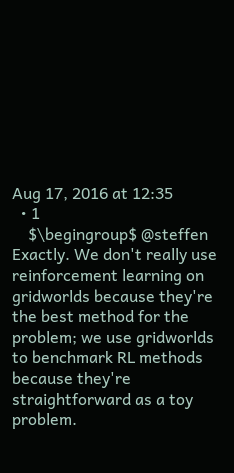Aug 17, 2016 at 12:35
  • 1
    $\begingroup$ @steffen Exactly. We don't really use reinforcement learning on gridworlds because they're the best method for the problem; we use gridworlds to benchmark RL methods because they're straightforward as a toy problem.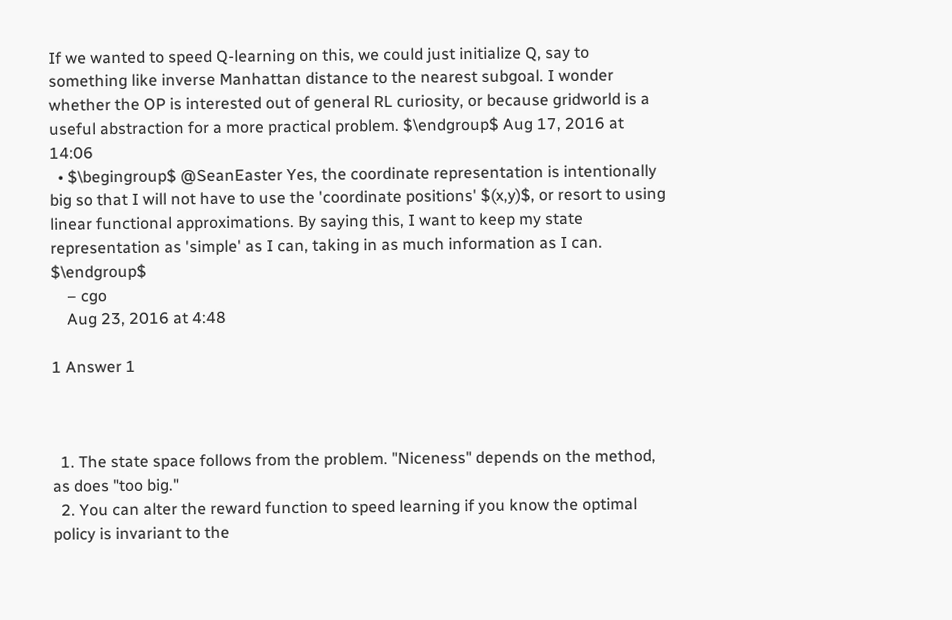If we wanted to speed Q-learning on this, we could just initialize Q, say to something like inverse Manhattan distance to the nearest subgoal. I wonder whether the OP is interested out of general RL curiosity, or because gridworld is a useful abstraction for a more practical problem. $\endgroup$ Aug 17, 2016 at 14:06
  • $\begingroup$ @SeanEaster Yes, the coordinate representation is intentionally big so that I will not have to use the 'coordinate positions' $(x,y)$, or resort to using linear functional approximations. By saying this, I want to keep my state representation as 'simple' as I can, taking in as much information as I can. $\endgroup$
    – cgo
    Aug 23, 2016 at 4:48

1 Answer 1



  1. The state space follows from the problem. "Niceness" depends on the method, as does "too big."
  2. You can alter the reward function to speed learning if you know the optimal policy is invariant to the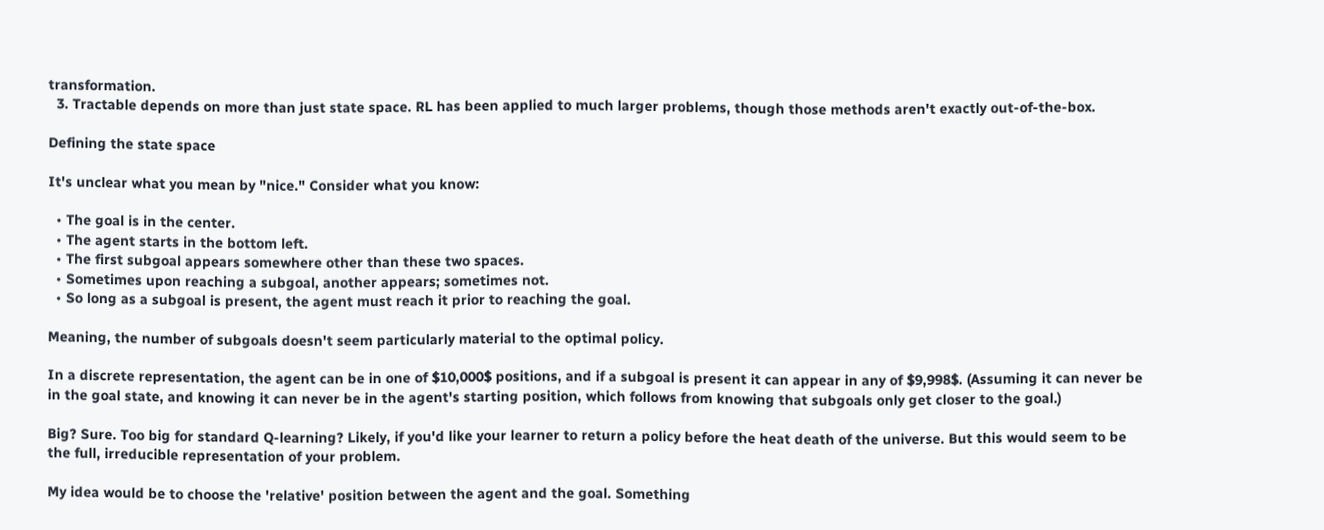transformation.
  3. Tractable depends on more than just state space. RL has been applied to much larger problems, though those methods aren't exactly out-of-the-box.

Defining the state space

It's unclear what you mean by "nice." Consider what you know:

  • The goal is in the center.
  • The agent starts in the bottom left.
  • The first subgoal appears somewhere other than these two spaces.
  • Sometimes upon reaching a subgoal, another appears; sometimes not.
  • So long as a subgoal is present, the agent must reach it prior to reaching the goal.

Meaning, the number of subgoals doesn't seem particularly material to the optimal policy.

In a discrete representation, the agent can be in one of $10,000$ positions, and if a subgoal is present it can appear in any of $9,998$. (Assuming it can never be in the goal state, and knowing it can never be in the agent's starting position, which follows from knowing that subgoals only get closer to the goal.)

Big? Sure. Too big for standard Q-learning? Likely, if you'd like your learner to return a policy before the heat death of the universe. But this would seem to be the full, irreducible representation of your problem.

My idea would be to choose the 'relative' position between the agent and the goal. Something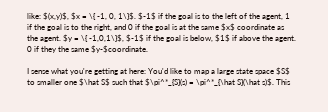like: $(x,y)$, $x = \{ -1, 0, 1\}$. $-1$ if the goal is to the left of the agent, 1 if the goal is to the right, and 0 if the goal is at the same $x$ coordinate as the agent. $y = \{ -1,0,1\}$, $-1$ if the goal is below, $1$ if above the agent. 0 if they the same $y-$coordinate.

I sense what you're getting at here: You'd like to map a large state space $S$ to smaller one $\hat S$ such that $\pi^*_{S}(s) = \pi^*_{\hat S}(\hat s)$. This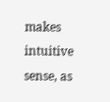makes intuitive sense, as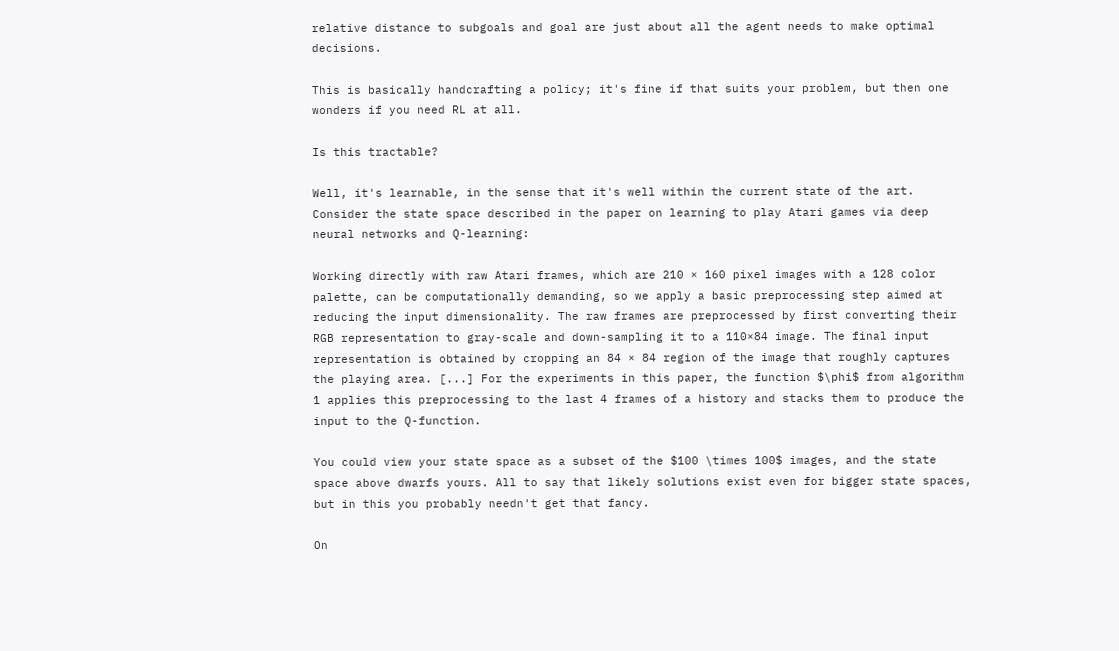relative distance to subgoals and goal are just about all the agent needs to make optimal decisions.

This is basically handcrafting a policy; it's fine if that suits your problem, but then one wonders if you need RL at all.

Is this tractable?

Well, it's learnable, in the sense that it's well within the current state of the art. Consider the state space described in the paper on learning to play Atari games via deep neural networks and Q-learning:

Working directly with raw Atari frames, which are 210 × 160 pixel images with a 128 color palette, can be computationally demanding, so we apply a basic preprocessing step aimed at reducing the input dimensionality. The raw frames are preprocessed by first converting their RGB representation to gray-scale and down-sampling it to a 110×84 image. The final input representation is obtained by cropping an 84 × 84 region of the image that roughly captures the playing area. [...] For the experiments in this paper, the function $\phi$ from algorithm 1 applies this preprocessing to the last 4 frames of a history and stacks them to produce the input to the Q-function.

You could view your state space as a subset of the $100 \times 100$ images, and the state space above dwarfs yours. All to say that likely solutions exist even for bigger state spaces, but in this you probably needn't get that fancy.

On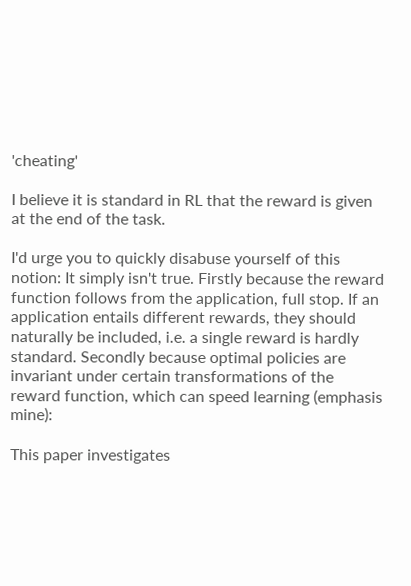'cheating'

I believe it is standard in RL that the reward is given at the end of the task.

I'd urge you to quickly disabuse yourself of this notion: It simply isn't true. Firstly because the reward function follows from the application, full stop. If an application entails different rewards, they should naturally be included, i.e. a single reward is hardly standard. Secondly because optimal policies are invariant under certain transformations of the reward function, which can speed learning (emphasis mine):

This paper investigates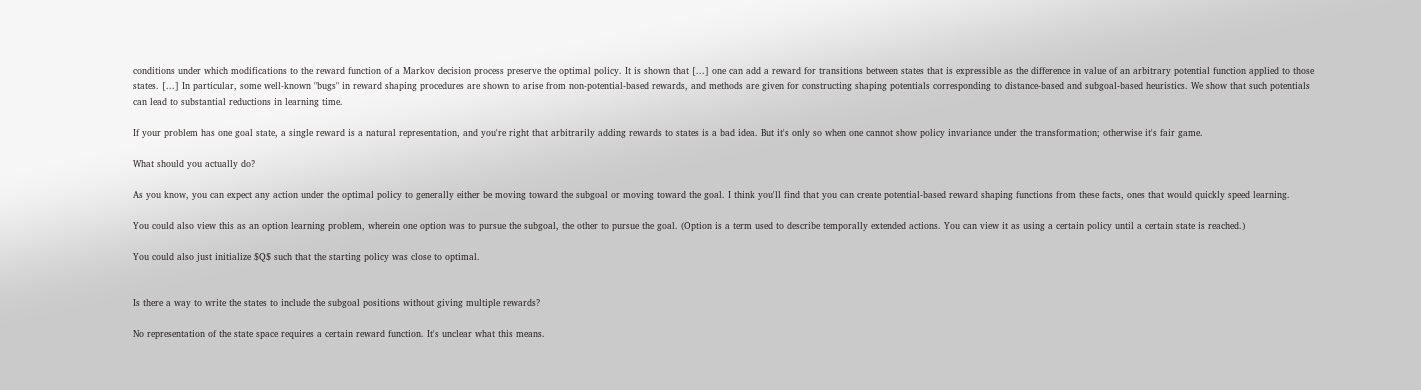conditions under which modifications to the reward function of a Markov decision process preserve the optimal policy. It is shown that [...] one can add a reward for transitions between states that is expressible as the difference in value of an arbitrary potential function applied to those states. [...] In particular, some well-known "bugs" in reward shaping procedures are shown to arise from non-potential-based rewards, and methods are given for constructing shaping potentials corresponding to distance-based and subgoal-based heuristics. We show that such potentials can lead to substantial reductions in learning time.

If your problem has one goal state, a single reward is a natural representation, and you're right that arbitrarily adding rewards to states is a bad idea. But it's only so when one cannot show policy invariance under the transformation; otherwise it's fair game.

What should you actually do?

As you know, you can expect any action under the optimal policy to generally either be moving toward the subgoal or moving toward the goal. I think you'll find that you can create potential-based reward shaping functions from these facts, ones that would quickly speed learning.

You could also view this as an option learning problem, wherein one option was to pursue the subgoal, the other to pursue the goal. (Option is a term used to describe temporally extended actions. You can view it as using a certain policy until a certain state is reached.)

You could also just initialize $Q$ such that the starting policy was close to optimal.


Is there a way to write the states to include the subgoal positions without giving multiple rewards?

No representation of the state space requires a certain reward function. It's unclear what this means.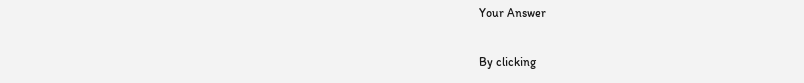Your Answer

By clicking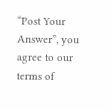“Post Your Answer”, you agree to our terms of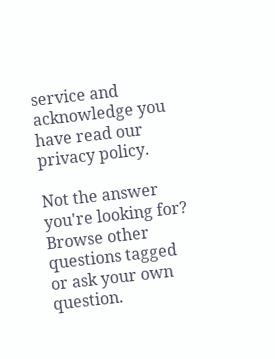service and acknowledge you have read our privacy policy.

Not the answer you're looking for? Browse other questions tagged or ask your own question.